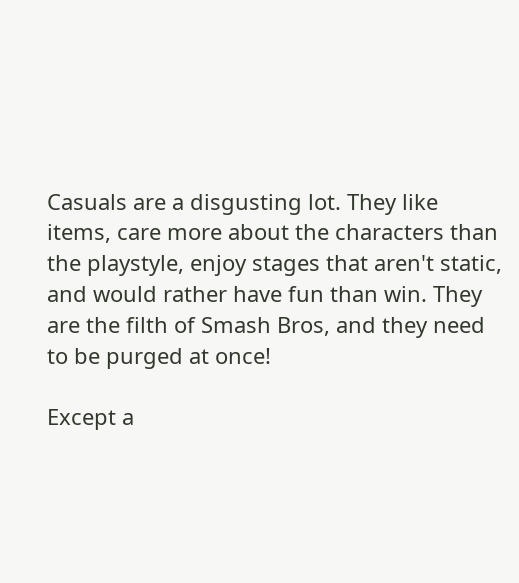Casuals are a disgusting lot. They like items, care more about the characters than the playstyle, enjoy stages that aren't static, and would rather have fun than win. They are the filth of Smash Bros, and they need to be purged at once!

Except a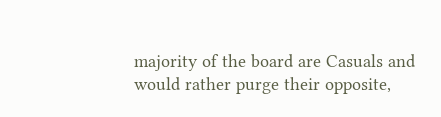majority of the board are Casuals and would rather purge their opposite,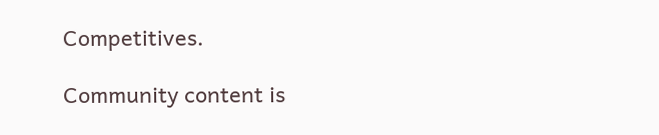Competitives.

Community content is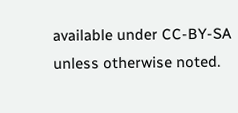available under CC-BY-SA unless otherwise noted.